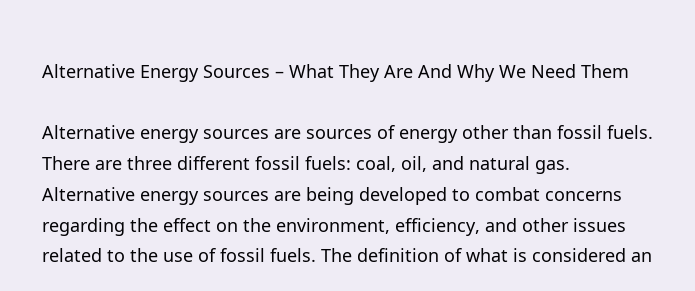Alternative Energy Sources – What They Are And Why We Need Them

Alternative energy sources are sources of energy other than fossil fuels. There are three different fossil fuels: coal, oil, and natural gas. Alternative energy sources are being developed to combat concerns regarding the effect on the environment, efficiency, and other issues related to the use of fossil fuels. The definition of what is considered an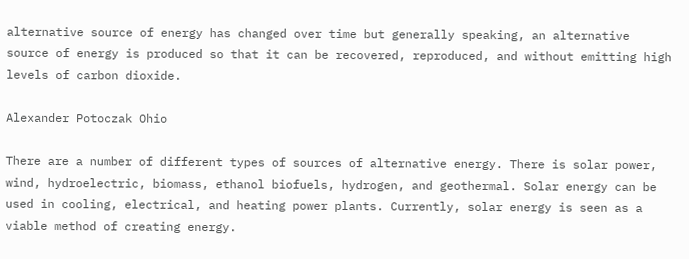alternative source of energy has changed over time but generally speaking, an alternative source of energy is produced so that it can be recovered, reproduced, and without emitting high levels of carbon dioxide.

Alexander Potoczak Ohio

There are a number of different types of sources of alternative energy. There is solar power, wind, hydroelectric, biomass, ethanol biofuels, hydrogen, and geothermal. Solar energy can be used in cooling, electrical, and heating power plants. Currently, solar energy is seen as a viable method of creating energy.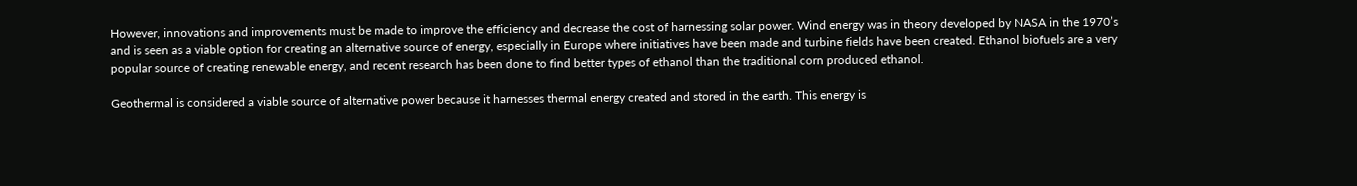However, innovations and improvements must be made to improve the efficiency and decrease the cost of harnessing solar power. Wind energy was in theory developed by NASA in the 1970’s and is seen as a viable option for creating an alternative source of energy, especially in Europe where initiatives have been made and turbine fields have been created. Ethanol biofuels are a very popular source of creating renewable energy, and recent research has been done to find better types of ethanol than the traditional corn produced ethanol.

Geothermal is considered a viable source of alternative power because it harnesses thermal energy created and stored in the earth. This energy is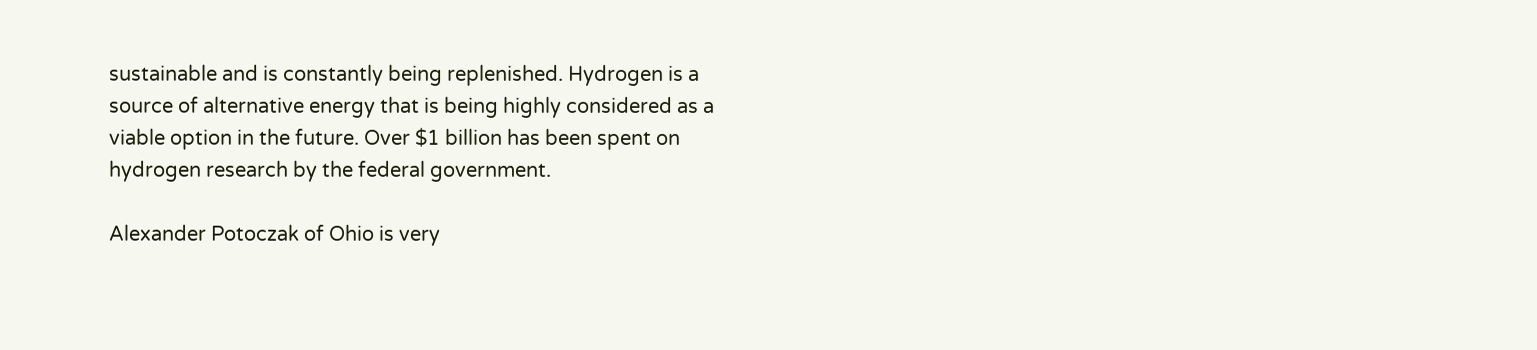sustainable and is constantly being replenished. Hydrogen is a source of alternative energy that is being highly considered as a viable option in the future. Over $1 billion has been spent on hydrogen research by the federal government.

Alexander Potoczak of Ohio is very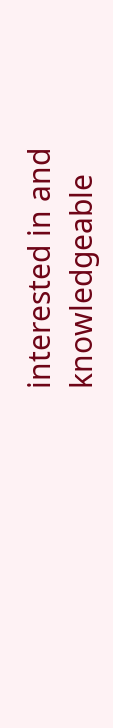interested in and knowledgeable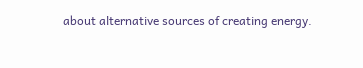about alternative sources of creating energy.